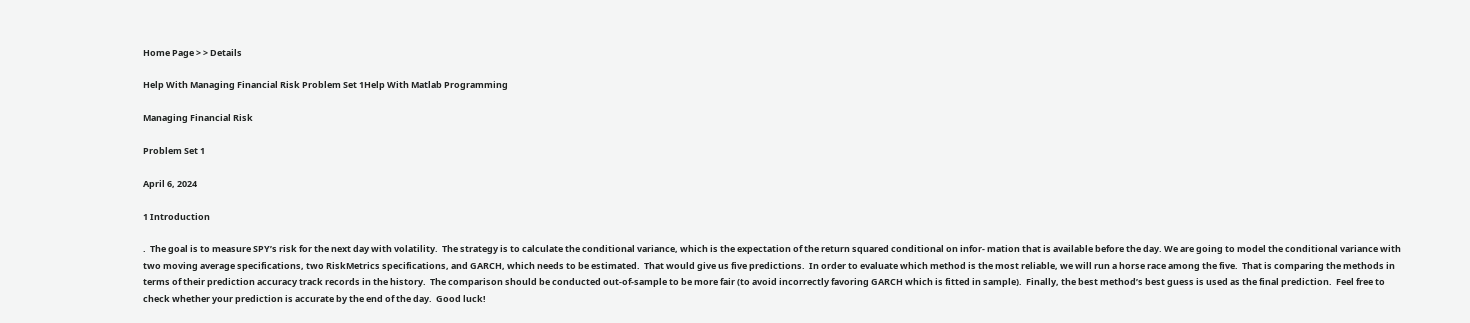Home Page > > Details

Help With Managing Financial Risk Problem Set 1Help With Matlab Programming

Managing Financial Risk

Problem Set 1

April 6, 2024

1 Introduction

.  The goal is to measure SPY’s risk for the next day with volatility.  The strategy is to calculate the conditional variance, which is the expectation of the return squared conditional on infor- mation that is available before the day. We are going to model the conditional variance with two moving average specifications, two RiskMetrics specifications, and GARCH, which needs to be estimated.  That would give us five predictions.  In order to evaluate which method is the most reliable, we will run a horse race among the five.  That is comparing the methods in terms of their prediction accuracy track records in the history.  The comparison should be conducted out-of-sample to be more fair (to avoid incorrectly favoring GARCH which is fitted in sample).  Finally, the best method’s best guess is used as the final prediction.  Feel free to check whether your prediction is accurate by the end of the day.  Good luck!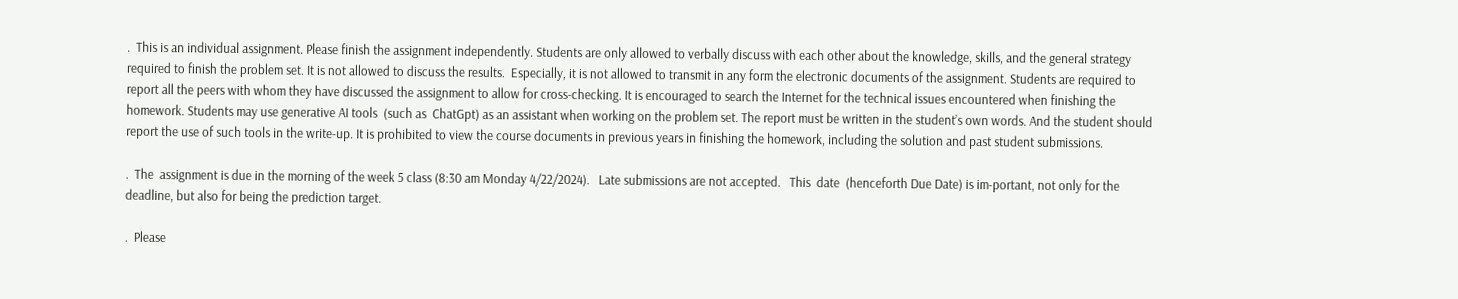.  This is an individual assignment. Please finish the assignment independently. Students are only allowed to verbally discuss with each other about the knowledge, skills, and the general strategy required to finish the problem set. It is not allowed to discuss the results.  Especially, it is not allowed to transmit in any form the electronic documents of the assignment. Students are required to report all the peers with whom they have discussed the assignment to allow for cross-checking. It is encouraged to search the Internet for the technical issues encountered when finishing the homework. Students may use generative AI tools  (such as  ChatGpt) as an assistant when working on the problem set. The report must be written in the student’s own words. And the student should report the use of such tools in the write-up. It is prohibited to view the course documents in previous years in finishing the homework, including the solution and past student submissions.

.  The  assignment is due in the morning of the week 5 class (8:30 am Monday 4/22/2024).   Late submissions are not accepted.   This  date  (henceforth Due Date) is im-portant, not only for the deadline, but also for being the prediction target.

.  Please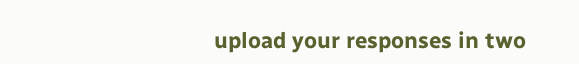upload your responses in two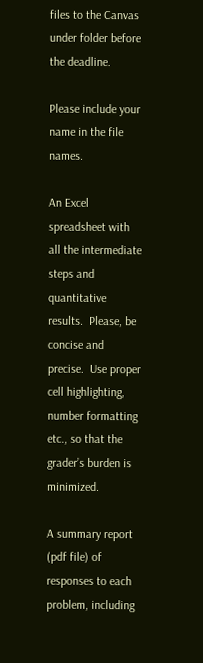files to the Canvas under folder before the deadline.

Please include your name in the file names.

An Excel spreadsheet with all the intermediate steps and quantitative results.  Please, be concise and precise.  Use proper cell highlighting, number formatting etc., so that the grader’s burden is minimized.

A summary report (pdf file) of responses to each problem, including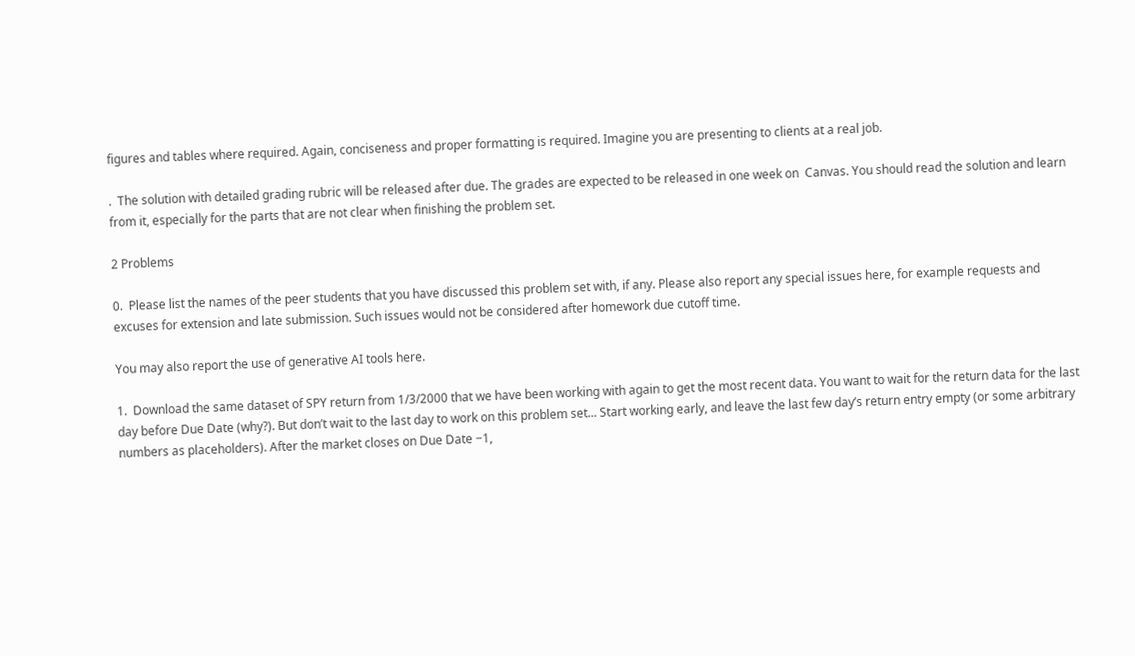figures and tables where required. Again, conciseness and proper formatting is required. Imagine you are presenting to clients at a real job.

.  The solution with detailed grading rubric will be released after due. The grades are expected to be released in one week on  Canvas. You should read the solution and learn from it, especially for the parts that are not clear when finishing the problem set.

2 Problems

0.  Please list the names of the peer students that you have discussed this problem set with, if any. Please also report any special issues here, for example requests and excuses for extension and late submission. Such issues would not be considered after homework due cutoff time.

You may also report the use of generative AI tools here.

1.  Download the same dataset of SPY return from 1/3/2000 that we have been working with again to get the most recent data. You want to wait for the return data for the last day before Due Date (why?). But don’t wait to the last day to work on this problem set... Start working early, and leave the last few day’s return entry empty (or some arbitrary numbers as placeholders). After the market closes on Due Date −1,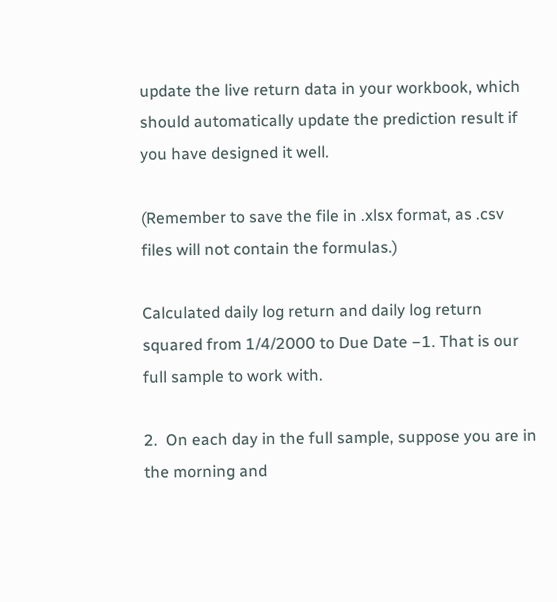update the live return data in your workbook, which should automatically update the prediction result if you have designed it well.

(Remember to save the file in .xlsx format, as .csv files will not contain the formulas.)

Calculated daily log return and daily log return squared from 1/4/2000 to Due Date −1. That is our full sample to work with.

2.  On each day in the full sample, suppose you are in the morning and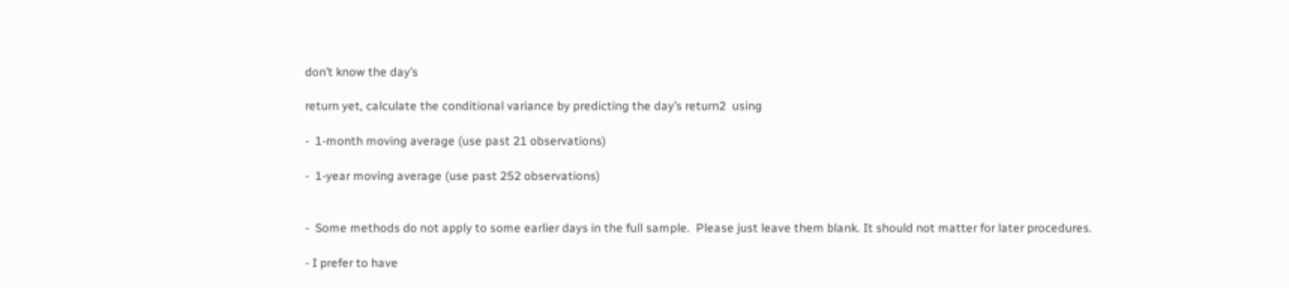don’t know the day’s

return yet, calculate the conditional variance by predicting the day’s return2  using

-  1-month moving average (use past 21 observations)

-  1-year moving average (use past 252 observations)


-  Some methods do not apply to some earlier days in the full sample.  Please just leave them blank. It should not matter for later procedures.

- I prefer to have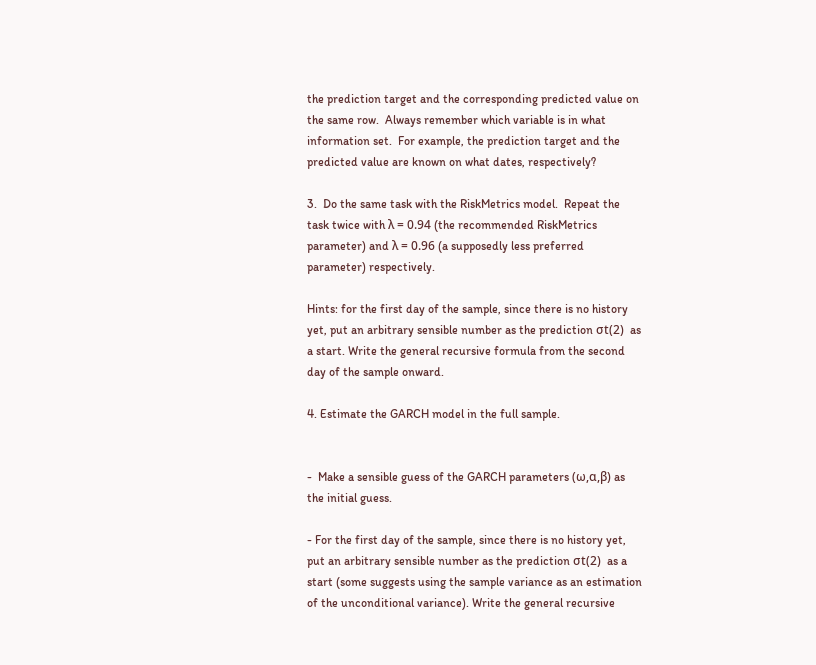the prediction target and the corresponding predicted value on the same row.  Always remember which variable is in what information set.  For example, the prediction target and the predicted value are known on what dates, respectively?

3.  Do the same task with the RiskMetrics model.  Repeat the task twice with λ = 0.94 (the recommended RiskMetrics parameter) and λ = 0.96 (a supposedly less preferred parameter) respectively.

Hints: for the first day of the sample, since there is no history yet, put an arbitrary sensible number as the prediction σt(2)  as a start. Write the general recursive formula from the second day of the sample onward.

4. Estimate the GARCH model in the full sample.


-  Make a sensible guess of the GARCH parameters (ω,α,β) as the initial guess.

- For the first day of the sample, since there is no history yet, put an arbitrary sensible number as the prediction σt(2)  as a start (some suggests using the sample variance as an estimation of the unconditional variance). Write the general recursive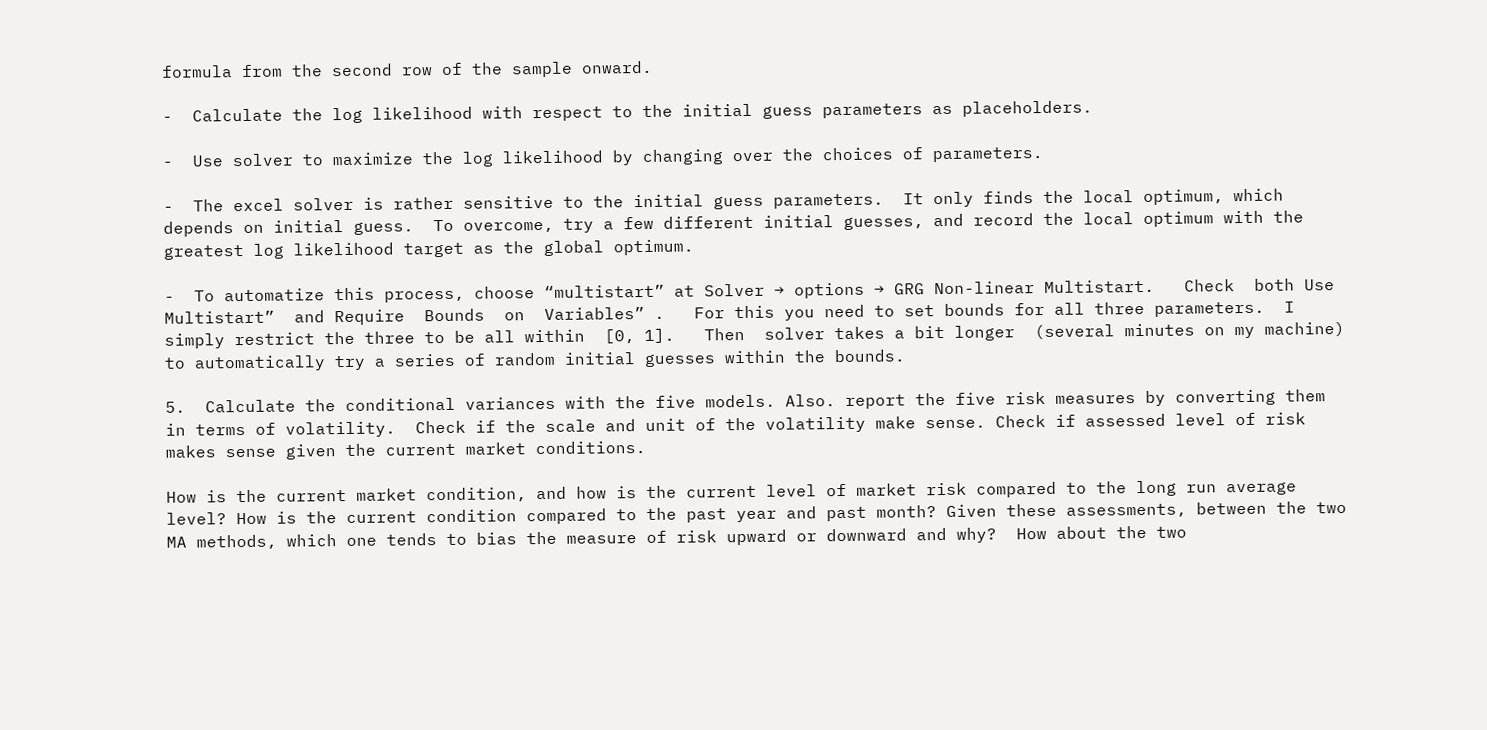formula from the second row of the sample onward.

-  Calculate the log likelihood with respect to the initial guess parameters as placeholders.

-  Use solver to maximize the log likelihood by changing over the choices of parameters.

-  The excel solver is rather sensitive to the initial guess parameters.  It only finds the local optimum, which depends on initial guess.  To overcome, try a few different initial guesses, and record the local optimum with the greatest log likelihood target as the global optimum.

-  To automatize this process, choose “multistart” at Solver → options → GRG Non-linear Multistart.   Check  both Use  Multistart”  and Require  Bounds  on  Variables” .   For this you need to set bounds for all three parameters.  I simply restrict the three to be all within  [0, 1].   Then  solver takes a bit longer  (several minutes on my machine) to automatically try a series of random initial guesses within the bounds.

5.  Calculate the conditional variances with the five models. Also. report the five risk measures by converting them in terms of volatility.  Check if the scale and unit of the volatility make sense. Check if assessed level of risk makes sense given the current market conditions.

How is the current market condition, and how is the current level of market risk compared to the long run average level? How is the current condition compared to the past year and past month? Given these assessments, between the two MA methods, which one tends to bias the measure of risk upward or downward and why?  How about the two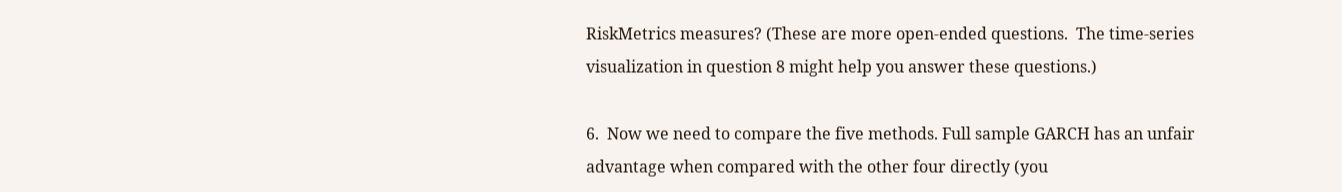RiskMetrics measures? (These are more open-ended questions.  The time-series visualization in question 8 might help you answer these questions.)

6.  Now we need to compare the five methods. Full sample GARCH has an unfair advantage when compared with the other four directly (you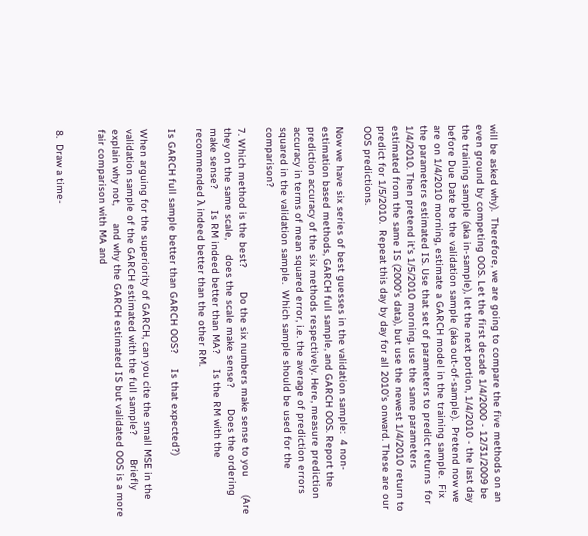will be asked why).  Therefore, we are going to compare the five methods on an even ground by competing OOS. Let the first decade 1/4/2000 - 12/31/2009 be the training sample (aka in-sample), let the next portion, 1/4/2010 - the last day before Due Date be the validation sample (aka out-of-sample).  Pretend now we are on 1/4/2010 morning, estimate a GARCH model in the training sample.  Fix the parameters estimated IS. Use that set of parameters to predict returns  for 1/4/2010. Then pretend it’s 1/5/2010 morning, use the same parameters estimated from the same IS (2000’s data), but use the newest 1/4/2010 return to predict for 1/5/2010.  Repeat this day by day for all 2010’s onward. These are our OOS predictions.

Now we have six series of best guesses in the validation sample:  4 non-estimation based methods, GARCH full sample, and GARCH OOS. Report the prediction accuracy of the six methods respectively. Here, measure prediction accuracy in terms of mean squared error, i.e. the average of prediction errors squared in the validation sample.  Which sample should be used for the comparison?

7. Which method is the best?        Do the six numbers make sense to you      (Are they on the same scale,     does the scale make sense?       Does the ordering make sense?       Is RM indeed better than MA?     Is the RM with the recommended λ indeed better than the other RM.

Is GARCH full sample better than GARCH OOS?     Is that expected?)

When arguing for the superiority of GARCH, can you cite the small MSE in the validation sample of the GARCH estimated with the full sample?        Briefly explain why not,      and why the GARCH estimated IS but validated OOS is a more fair comparison with MA and


8.  Draw a time-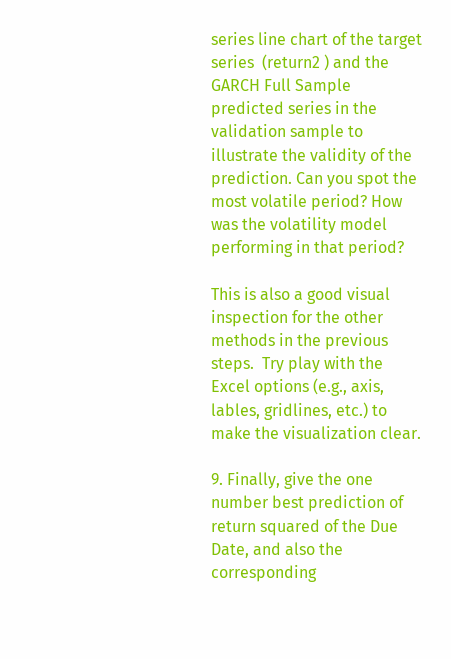series line chart of the target series  (return2 ) and the  GARCH Full Sample predicted series in the validation sample to illustrate the validity of the prediction. Can you spot the most volatile period? How was the volatility model performing in that period?

This is also a good visual inspection for the other methods in the previous steps.  Try play with the Excel options (e.g., axis, lables, gridlines, etc.) to make the visualization clear.

9. Finally, give the one number best prediction of return squared of the Due Date, and also the corresponding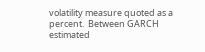volatility measure quoted as a percent.  Between GARCH estimated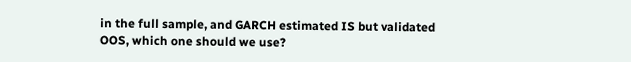in the full sample, and GARCH estimated IS but validated OOS, which one should we use?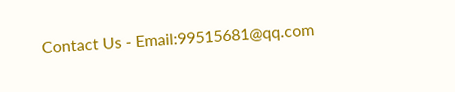Contact Us - Email:99515681@qq.com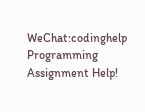WeChat:codinghelp
Programming Assignment Help!